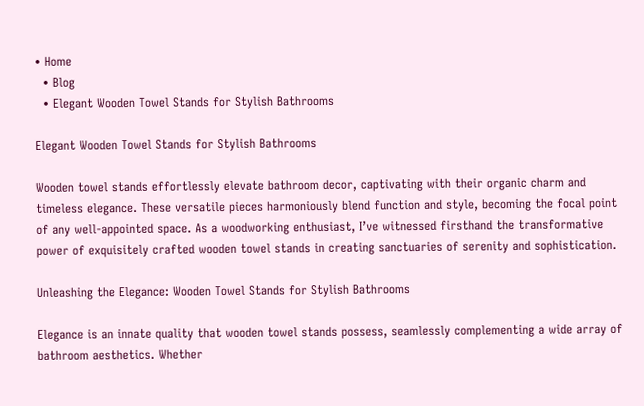• Home
  • Blog
  • Elegant Wooden Towel Stands for Stylish Bathrooms

Elegant Wooden Towel Stands for Stylish Bathrooms

Wooden towel stands effortlessly elevate bathroom decor, captivating with their organic charm and timeless elegance. These versatile pieces harmoniously blend function and style, becoming the focal point of any well-appointed space. As a woodworking enthusiast, I’ve witnessed firsthand the transformative power of exquisitely crafted wooden towel stands in creating sanctuaries of serenity and sophistication.

Unleashing the Elegance: Wooden Towel Stands for Stylish Bathrooms

Elegance is an innate quality that wooden towel stands possess, seamlessly complementing a wide array of bathroom aesthetics. Whether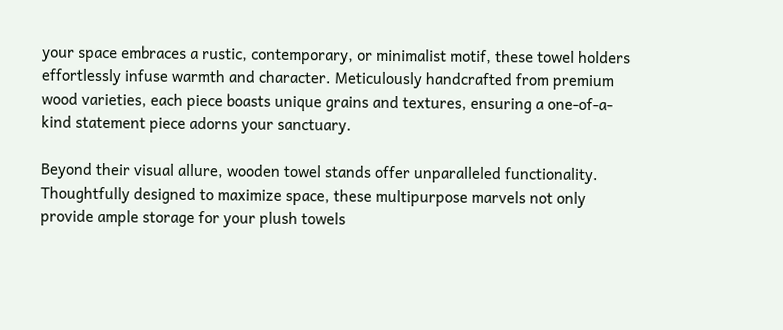your space embraces a rustic, contemporary, or minimalist motif, these towel holders effortlessly infuse warmth and character. Meticulously handcrafted from premium wood varieties, each piece boasts unique grains and textures, ensuring a one-of-a-kind statement piece adorns your sanctuary.

Beyond their visual allure, wooden towel stands offer unparalleled functionality. Thoughtfully designed to maximize space, these multipurpose marvels not only provide ample storage for your plush towels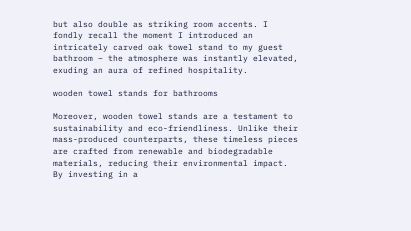but also double as striking room accents. I fondly recall the moment I introduced an intricately carved oak towel stand to my guest bathroom – the atmosphere was instantly elevated, exuding an aura of refined hospitality.

wooden towel stands for bathrooms

Moreover, wooden towel stands are a testament to sustainability and eco-friendliness. Unlike their mass-produced counterparts, these timeless pieces are crafted from renewable and biodegradable materials, reducing their environmental impact. By investing in a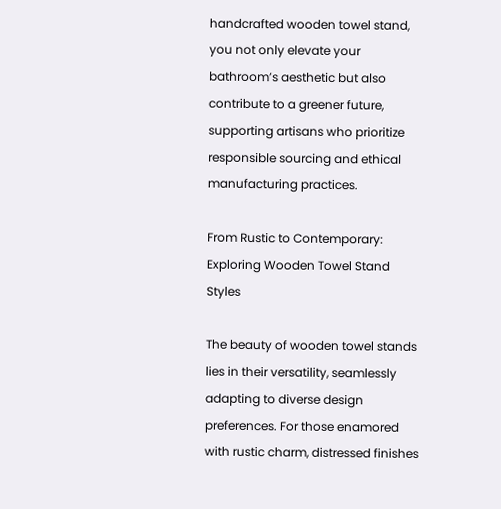handcrafted wooden towel stand, you not only elevate your bathroom’s aesthetic but also contribute to a greener future, supporting artisans who prioritize responsible sourcing and ethical manufacturing practices.

From Rustic to Contemporary: Exploring Wooden Towel Stand Styles

The beauty of wooden towel stands lies in their versatility, seamlessly adapting to diverse design preferences. For those enamored with rustic charm, distressed finishes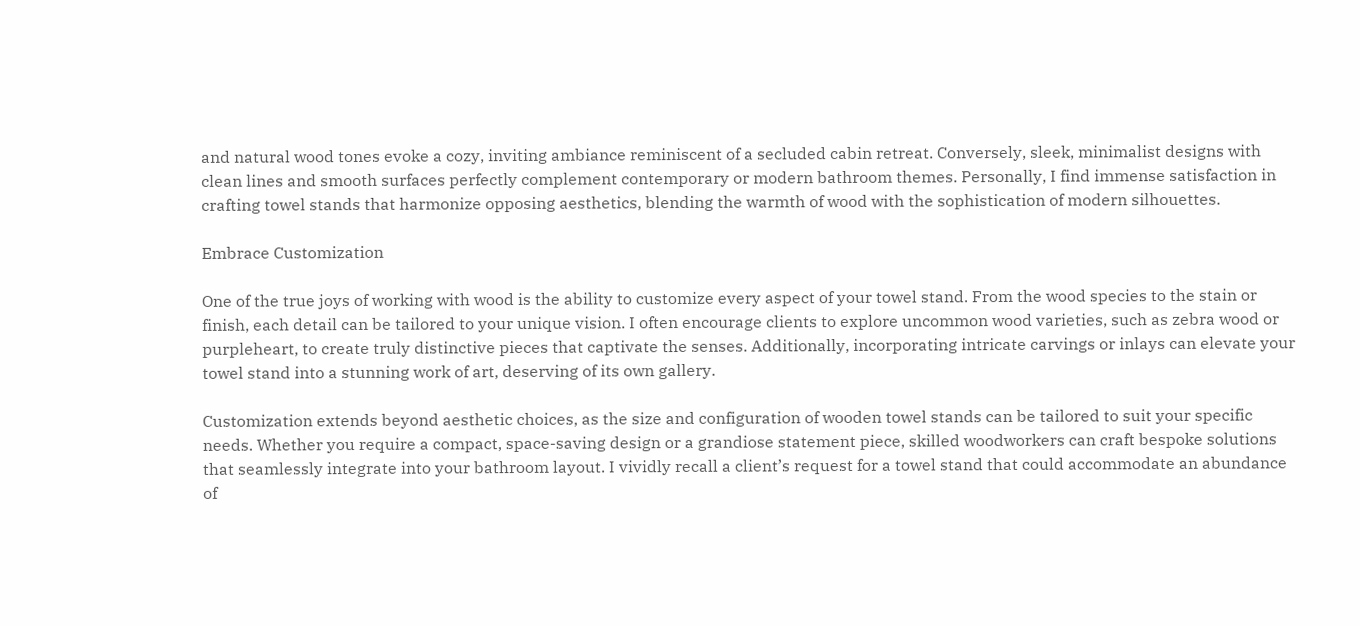and natural wood tones evoke a cozy, inviting ambiance reminiscent of a secluded cabin retreat. Conversely, sleek, minimalist designs with clean lines and smooth surfaces perfectly complement contemporary or modern bathroom themes. Personally, I find immense satisfaction in crafting towel stands that harmonize opposing aesthetics, blending the warmth of wood with the sophistication of modern silhouettes.

Embrace Customization

One of the true joys of working with wood is the ability to customize every aspect of your towel stand. From the wood species to the stain or finish, each detail can be tailored to your unique vision. I often encourage clients to explore uncommon wood varieties, such as zebra wood or purpleheart, to create truly distinctive pieces that captivate the senses. Additionally, incorporating intricate carvings or inlays can elevate your towel stand into a stunning work of art, deserving of its own gallery.

Customization extends beyond aesthetic choices, as the size and configuration of wooden towel stands can be tailored to suit your specific needs. Whether you require a compact, space-saving design or a grandiose statement piece, skilled woodworkers can craft bespoke solutions that seamlessly integrate into your bathroom layout. I vividly recall a client’s request for a towel stand that could accommodate an abundance of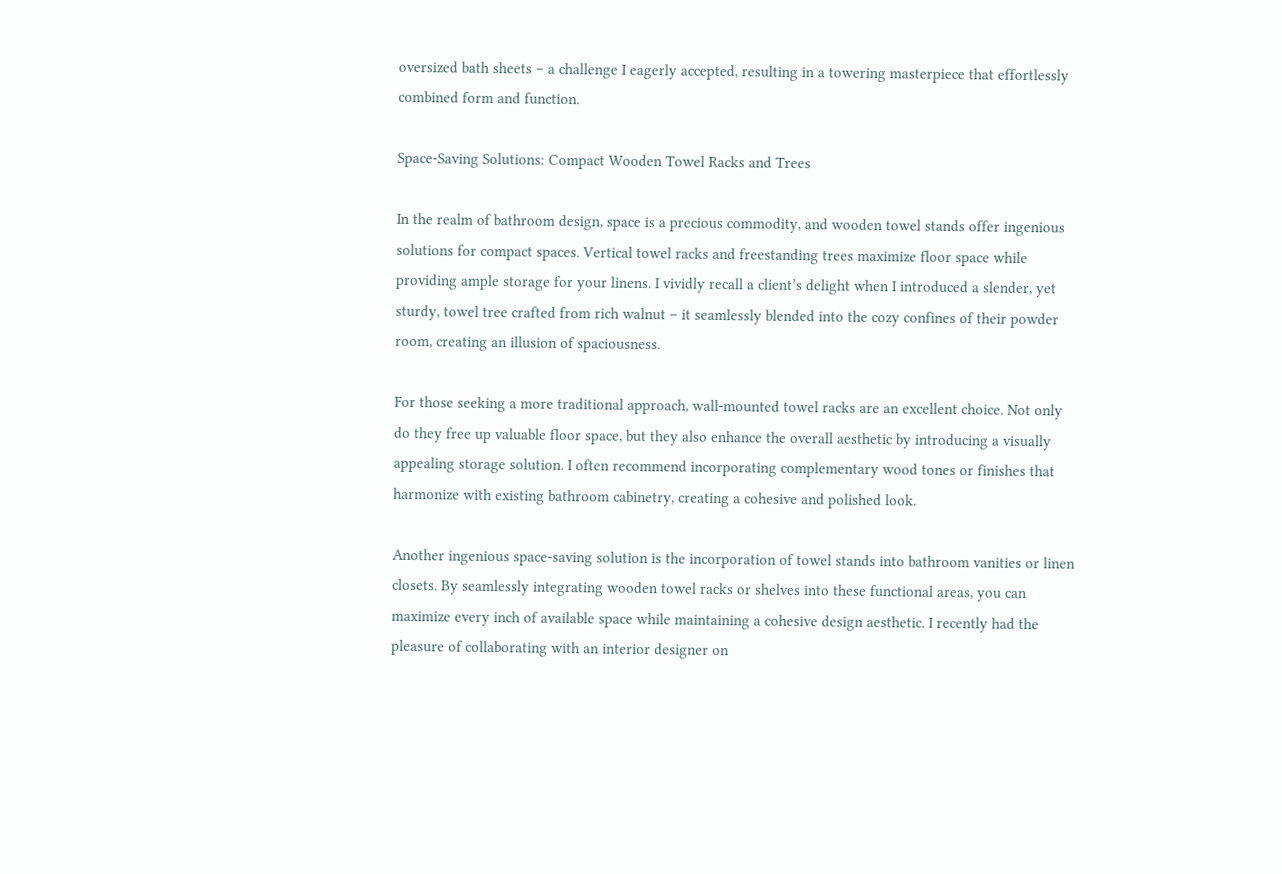oversized bath sheets – a challenge I eagerly accepted, resulting in a towering masterpiece that effortlessly combined form and function.

Space-Saving Solutions: Compact Wooden Towel Racks and Trees

In the realm of bathroom design, space is a precious commodity, and wooden towel stands offer ingenious solutions for compact spaces. Vertical towel racks and freestanding trees maximize floor space while providing ample storage for your linens. I vividly recall a client’s delight when I introduced a slender, yet sturdy, towel tree crafted from rich walnut – it seamlessly blended into the cozy confines of their powder room, creating an illusion of spaciousness.

For those seeking a more traditional approach, wall-mounted towel racks are an excellent choice. Not only do they free up valuable floor space, but they also enhance the overall aesthetic by introducing a visually appealing storage solution. I often recommend incorporating complementary wood tones or finishes that harmonize with existing bathroom cabinetry, creating a cohesive and polished look.

Another ingenious space-saving solution is the incorporation of towel stands into bathroom vanities or linen closets. By seamlessly integrating wooden towel racks or shelves into these functional areas, you can maximize every inch of available space while maintaining a cohesive design aesthetic. I recently had the pleasure of collaborating with an interior designer on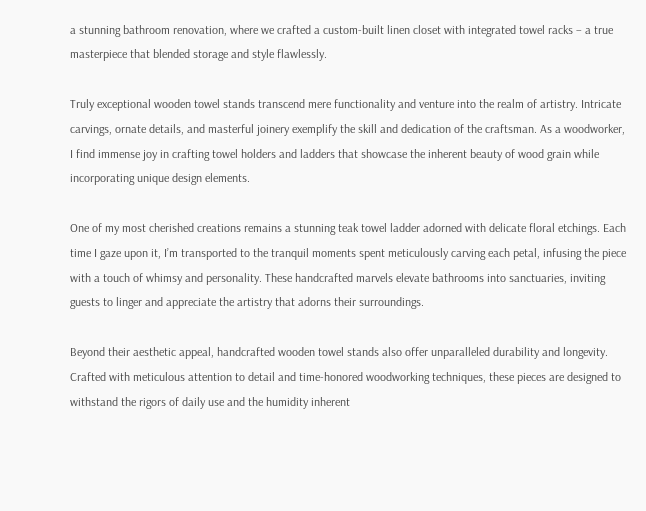a stunning bathroom renovation, where we crafted a custom-built linen closet with integrated towel racks – a true masterpiece that blended storage and style flawlessly.

Truly exceptional wooden towel stands transcend mere functionality and venture into the realm of artistry. Intricate carvings, ornate details, and masterful joinery exemplify the skill and dedication of the craftsman. As a woodworker, I find immense joy in crafting towel holders and ladders that showcase the inherent beauty of wood grain while incorporating unique design elements.

One of my most cherished creations remains a stunning teak towel ladder adorned with delicate floral etchings. Each time I gaze upon it, I’m transported to the tranquil moments spent meticulously carving each petal, infusing the piece with a touch of whimsy and personality. These handcrafted marvels elevate bathrooms into sanctuaries, inviting guests to linger and appreciate the artistry that adorns their surroundings.

Beyond their aesthetic appeal, handcrafted wooden towel stands also offer unparalleled durability and longevity. Crafted with meticulous attention to detail and time-honored woodworking techniques, these pieces are designed to withstand the rigors of daily use and the humidity inherent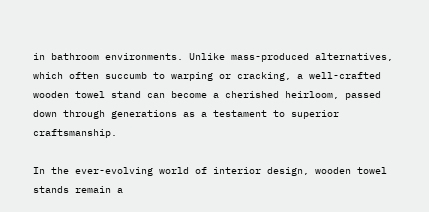in bathroom environments. Unlike mass-produced alternatives, which often succumb to warping or cracking, a well-crafted wooden towel stand can become a cherished heirloom, passed down through generations as a testament to superior craftsmanship.

In the ever-evolving world of interior design, wooden towel stands remain a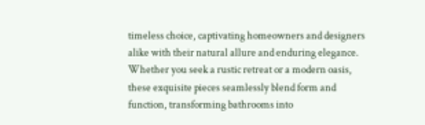timeless choice, captivating homeowners and designers alike with their natural allure and enduring elegance. Whether you seek a rustic retreat or a modern oasis, these exquisite pieces seamlessly blend form and function, transforming bathrooms into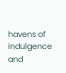havens of indulgence and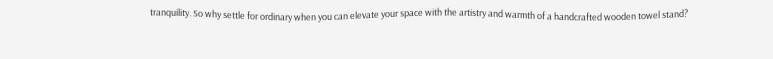tranquility. So why settle for ordinary when you can elevate your space with the artistry and warmth of a handcrafted wooden towel stand?